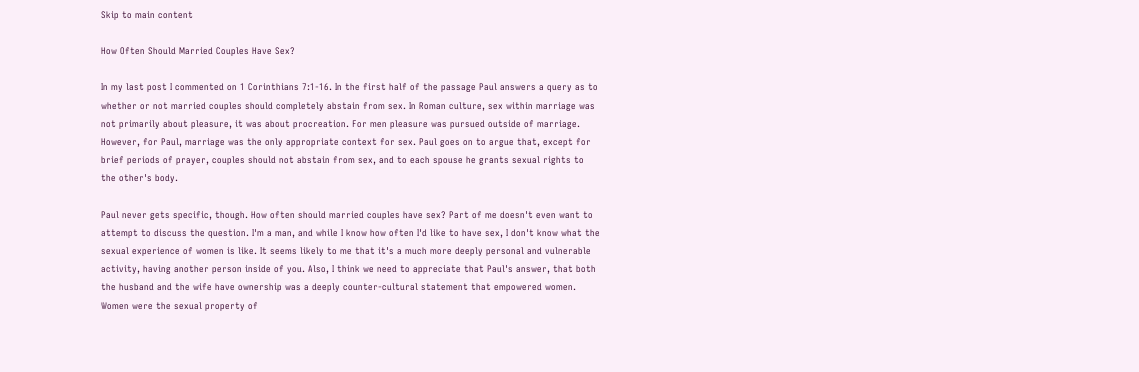Skip to main content

How Often Should Married Couples Have Sex?

In my last post I commented on 1 Corinthians 7:1-16. In the first half of the passage Paul answers a query as to whether or not married couples should completely abstain from sex. In Roman culture, sex within marriage was not primarily about pleasure, it was about procreation. For men pleasure was pursued outside of marriage. However, for Paul, marriage was the only appropriate context for sex. Paul goes on to argue that, except for brief periods of prayer, couples should not abstain from sex, and to each spouse he grants sexual rights to the other's body.

Paul never gets specific, though. How often should married couples have sex? Part of me doesn't even want to attempt to discuss the question. I'm a man, and while I know how often I'd like to have sex, I don't know what the sexual experience of women is like. It seems likely to me that it's a much more deeply personal and vulnerable activity, having another person inside of you. Also, I think we need to appreciate that Paul's answer, that both the husband and the wife have ownership was a deeply counter-cultural statement that empowered women. Women were the sexual property of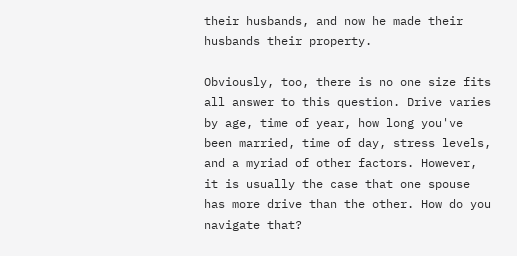their husbands, and now he made their husbands their property.

Obviously, too, there is no one size fits all answer to this question. Drive varies by age, time of year, how long you've been married, time of day, stress levels, and a myriad of other factors. However, it is usually the case that one spouse has more drive than the other. How do you navigate that?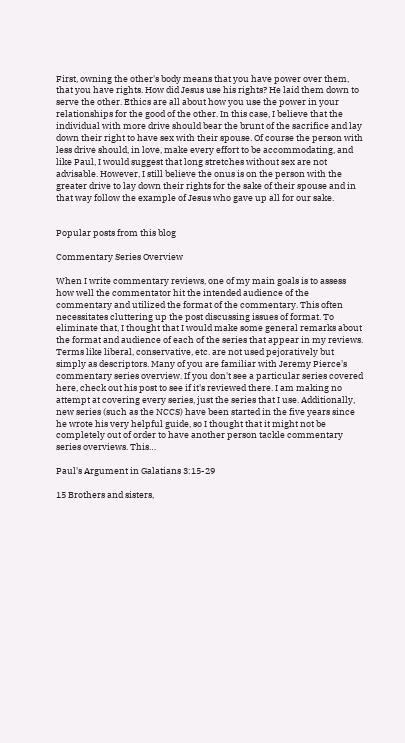First, owning the other's body means that you have power over them, that you have rights. How did Jesus use his rights? He laid them down to serve the other. Ethics are all about how you use the power in your relationships for the good of the other. In this case, I believe that the individual with more drive should bear the brunt of the sacrifice and lay down their right to have sex with their spouse. Of course the person with less drive should, in love, make every effort to be accommodating, and like Paul, I would suggest that long stretches without sex are not advisable. However, I still believe the onus is on the person with the greater drive to lay down their rights for the sake of their spouse and in that way follow the example of Jesus who gave up all for our sake.


Popular posts from this blog

Commentary Series Overview

When I write commentary reviews, one of my main goals is to assess how well the commentator hit the intended audience of the commentary and utilized the format of the commentary. This often necessitates cluttering up the post discussing issues of format. To eliminate that, I thought that I would make some general remarks about the format and audience of each of the series that appear in my reviews. Terms like liberal, conservative, etc. are not used pejoratively but simply as descriptors. Many of you are familiar with Jeremy Pierce's commentary series overview. If you don't see a particular series covered here, check out his post to see if it's reviewed there. I am making no attempt at covering every series, just the series that I use. Additionally, new series (such as the NCCS) have been started in the five years since he wrote his very helpful guide, so I thought that it might not be completely out of order to have another person tackle commentary series overviews. This…

Paul's Argument in Galatians 3:15-29

15 Brothers and sisters,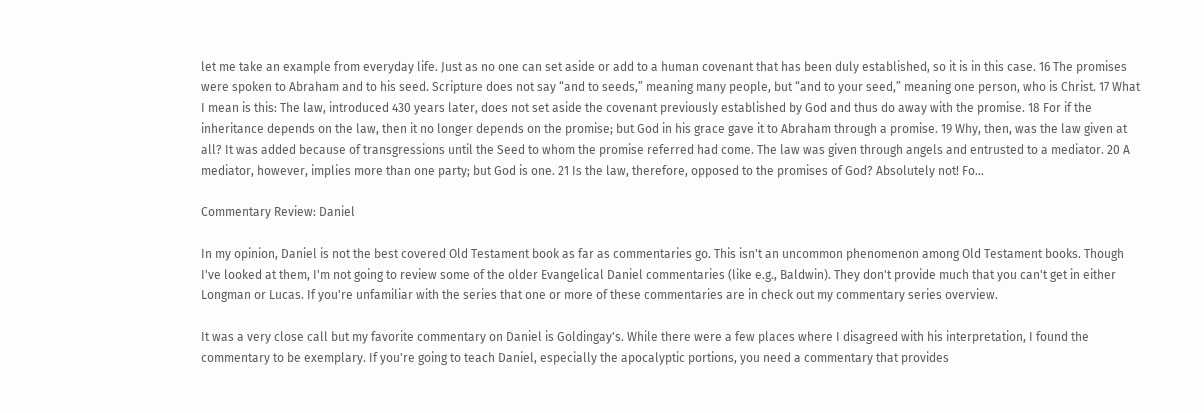let me take an example from everyday life. Just as no one can set aside or add to a human covenant that has been duly established, so it is in this case. 16 The promises were spoken to Abraham and to his seed. Scripture does not say “and to seeds,” meaning many people, but “and to your seed,” meaning one person, who is Christ. 17 What I mean is this: The law, introduced 430 years later, does not set aside the covenant previously established by God and thus do away with the promise. 18 For if the inheritance depends on the law, then it no longer depends on the promise; but God in his grace gave it to Abraham through a promise. 19 Why, then, was the law given at all? It was added because of transgressions until the Seed to whom the promise referred had come. The law was given through angels and entrusted to a mediator. 20 A mediator, however, implies more than one party; but God is one. 21 Is the law, therefore, opposed to the promises of God? Absolutely not! Fo…

Commentary Review: Daniel

In my opinion, Daniel is not the best covered Old Testament book as far as commentaries go. This isn't an uncommon phenomenon among Old Testament books. Though I've looked at them, I'm not going to review some of the older Evangelical Daniel commentaries (like e.g., Baldwin). They don't provide much that you can't get in either Longman or Lucas. If you're unfamiliar with the series that one or more of these commentaries are in check out my commentary series overview.

It was a very close call but my favorite commentary on Daniel is Goldingay's. While there were a few places where I disagreed with his interpretation, I found the commentary to be exemplary. If you're going to teach Daniel, especially the apocalyptic portions, you need a commentary that provides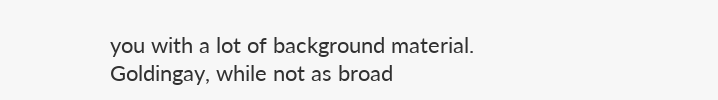you with a lot of background material. Goldingay, while not as broad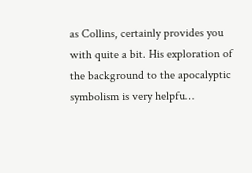as Collins, certainly provides you with quite a bit. His exploration of the background to the apocalyptic symbolism is very helpfu…